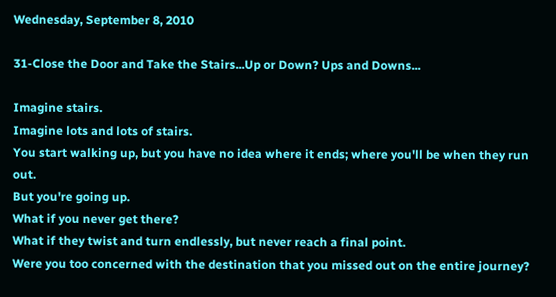Wednesday, September 8, 2010

31-Close the Door and Take the Stairs...Up or Down? Ups and Downs...

Imagine stairs.
Imagine lots and lots of stairs.
You start walking up, but you have no idea where it ends; where you'll be when they run out.
But you're going up.
What if you never get there?
What if they twist and turn endlessly, but never reach a final point.
Were you too concerned with the destination that you missed out on the entire journey?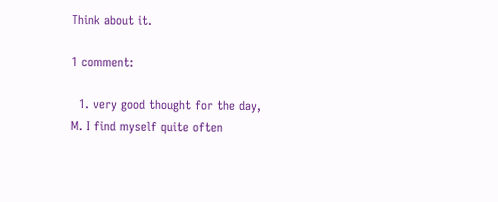Think about it.

1 comment:

  1. very good thought for the day, M. I find myself quite often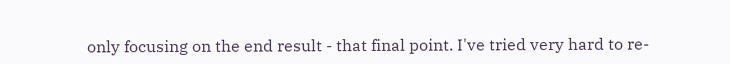only focusing on the end result - that final point. I've tried very hard to re-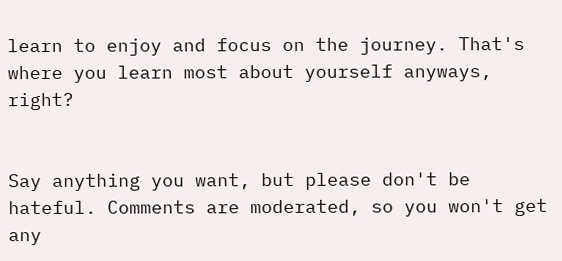learn to enjoy and focus on the journey. That's where you learn most about yourself anyways, right?


Say anything you want, but please don't be hateful. Comments are moderated, so you won't get any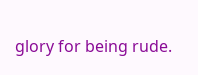glory for being rude.